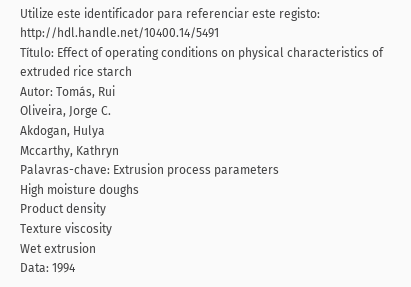Utilize este identificador para referenciar este registo: http://hdl.handle.net/10400.14/5491
Título: Effect of operating conditions on physical characteristics of extruded rice starch
Autor: Tomás, Rui
Oliveira, Jorge C.
Akdogan, Hulya
Mccarthy, Kathryn
Palavras-chave: Extrusion process parameters
High moisture doughs
Product density
Texture viscosity
Wet extrusion
Data: 1994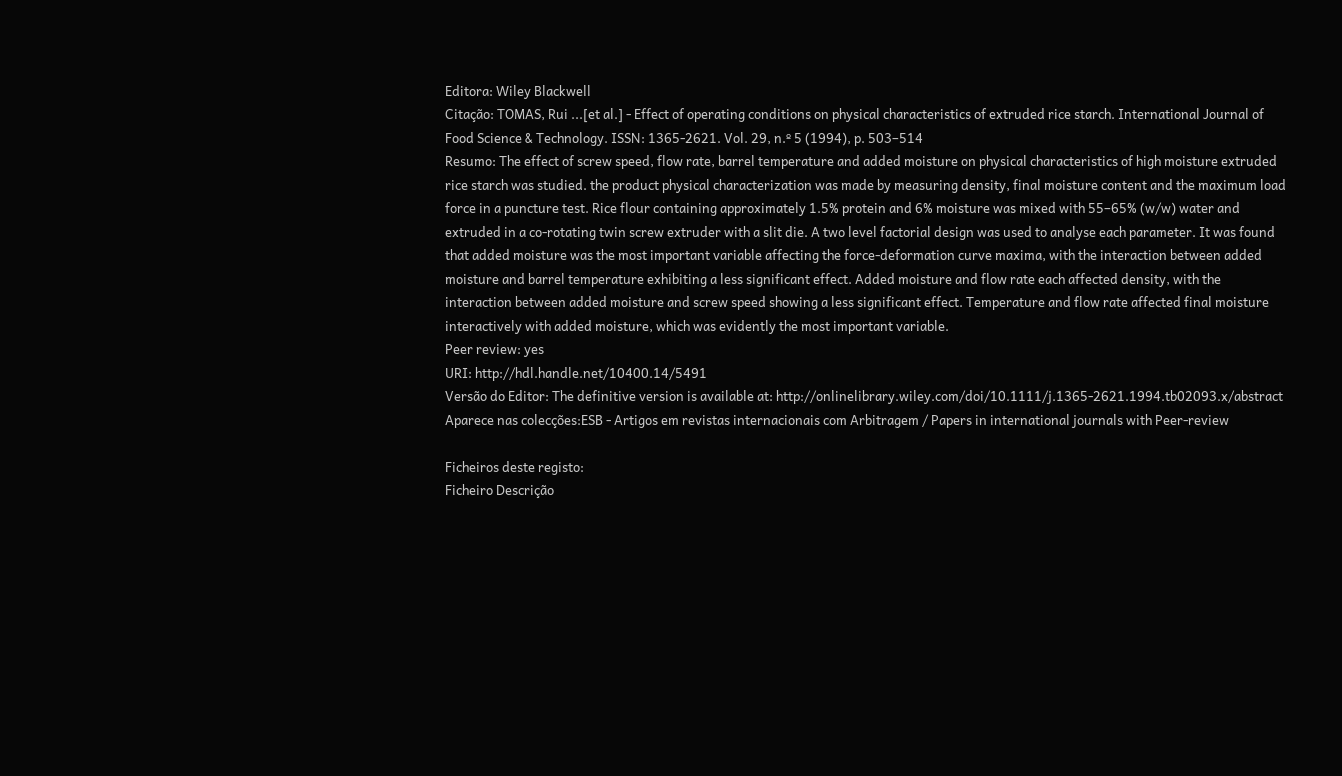Editora: Wiley Blackwell
Citação: TOMAS, Rui ...[et al.] - Effect of operating conditions on physical characteristics of extruded rice starch. International Journal of Food Science & Technology. ISSN: 1365-2621. Vol. 29, n.º 5 (1994), p. 503–514
Resumo: The effect of screw speed, flow rate, barrel temperature and added moisture on physical characteristics of high moisture extruded rice starch was studied. the product physical characterization was made by measuring density, final moisture content and the maximum load force in a puncture test. Rice flour containing approximately 1.5% protein and 6% moisture was mixed with 55–65% (w/w) water and extruded in a co-rotating twin screw extruder with a slit die. A two level factorial design was used to analyse each parameter. It was found that added moisture was the most important variable affecting the force-deformation curve maxima, with the interaction between added moisture and barrel temperature exhibiting a less significant effect. Added moisture and flow rate each affected density, with the interaction between added moisture and screw speed showing a less significant effect. Temperature and flow rate affected final moisture interactively with added moisture, which was evidently the most important variable.
Peer review: yes
URI: http://hdl.handle.net/10400.14/5491
Versão do Editor: The definitive version is available at: http://onlinelibrary.wiley.com/doi/10.1111/j.1365-2621.1994.tb02093.x/abstract
Aparece nas colecções:ESB - Artigos em revistas internacionais com Arbitragem / Papers in international journals with Peer-review

Ficheiros deste registo:
Ficheiro Descrição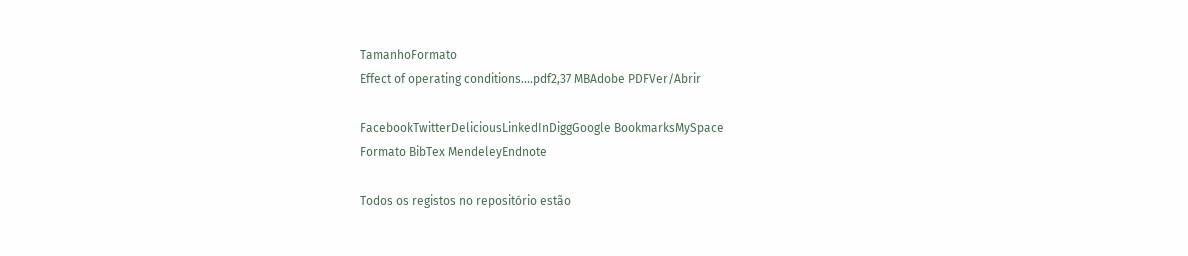TamanhoFormato
Effect of operating conditions....pdf2,37 MBAdobe PDFVer/Abrir

FacebookTwitterDeliciousLinkedInDiggGoogle BookmarksMySpace
Formato BibTex MendeleyEndnote

Todos os registos no repositório estão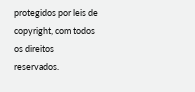protegidos por leis de copyright, com todos os direitos reservados.